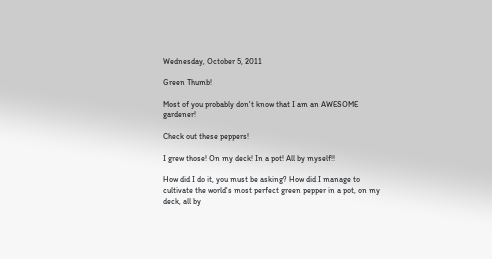Wednesday, October 5, 2011

Green Thumb!

Most of you probably don't know that I am an AWESOME gardener!

Check out these peppers!

I grew those! On my deck! In a pot! All by myself!!

How did I do it, you must be asking? How did I manage to cultivate the world's most perfect green pepper in a pot, on my deck, all by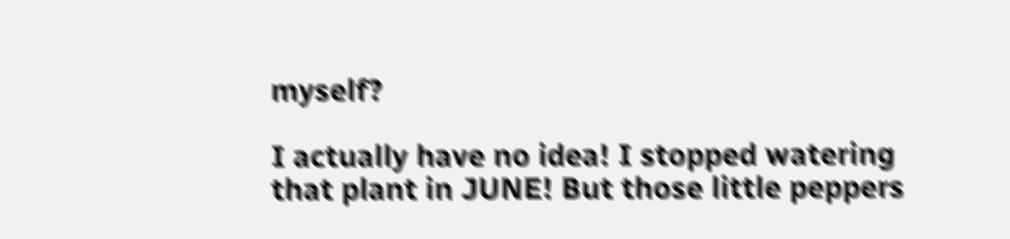myself?

I actually have no idea! I stopped watering that plant in JUNE! But those little peppers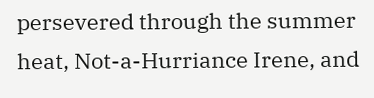persevered through the summer heat, Not-a-Hurriance Irene, and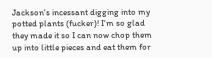Jackson's incessant digging into my potted plants (fucker)! I'm so glad they made it so I can now chop them up into little pieces and eat them for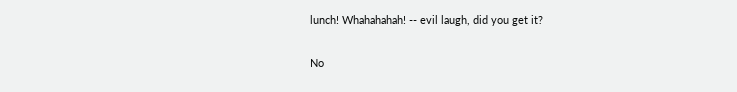lunch! Whahahahah! -- evil laugh, did you get it?

No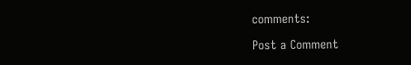comments:

Post a Comment